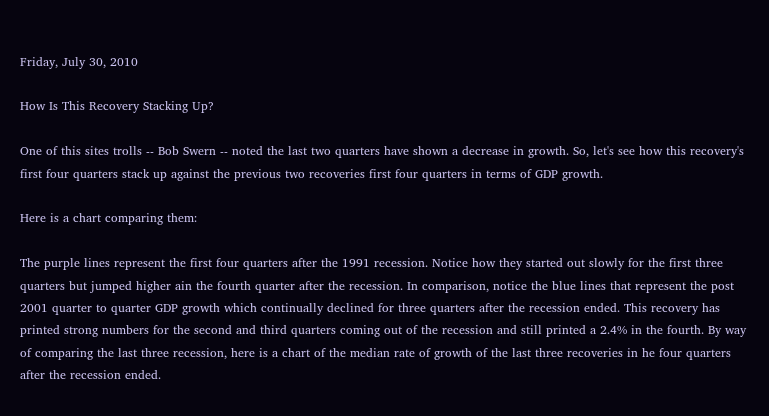Friday, July 30, 2010

How Is This Recovery Stacking Up?

One of this sites trolls -- Bob Swern -- noted the last two quarters have shown a decrease in growth. So, let's see how this recovery's first four quarters stack up against the previous two recoveries first four quarters in terms of GDP growth.

Here is a chart comparing them:

The purple lines represent the first four quarters after the 1991 recession. Notice how they started out slowly for the first three quarters but jumped higher ain the fourth quarter after the recession. In comparison, notice the blue lines that represent the post 2001 quarter to quarter GDP growth which continually declined for three quarters after the recession ended. This recovery has printed strong numbers for the second and third quarters coming out of the recession and still printed a 2.4% in the fourth. By way of comparing the last three recession, here is a chart of the median rate of growth of the last three recoveries in he four quarters after the recession ended.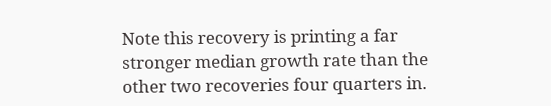Note this recovery is printing a far stronger median growth rate than the other two recoveries four quarters in.